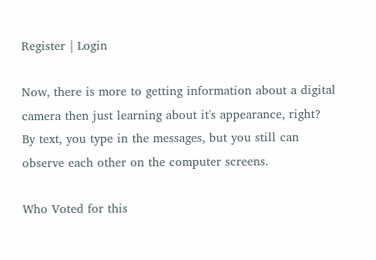Register | Login

Now, there is more to getting information about a digital camera then just learning about it's appearance, right?
By text, you type in the messages, but you still can observe each other on the computer screens.

Who Voted for this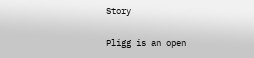Story

Pligg is an open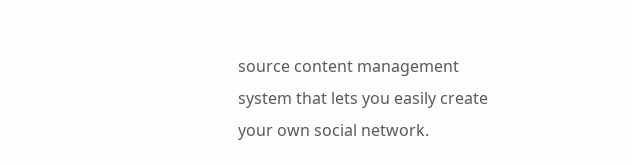source content management system that lets you easily create your own social network.